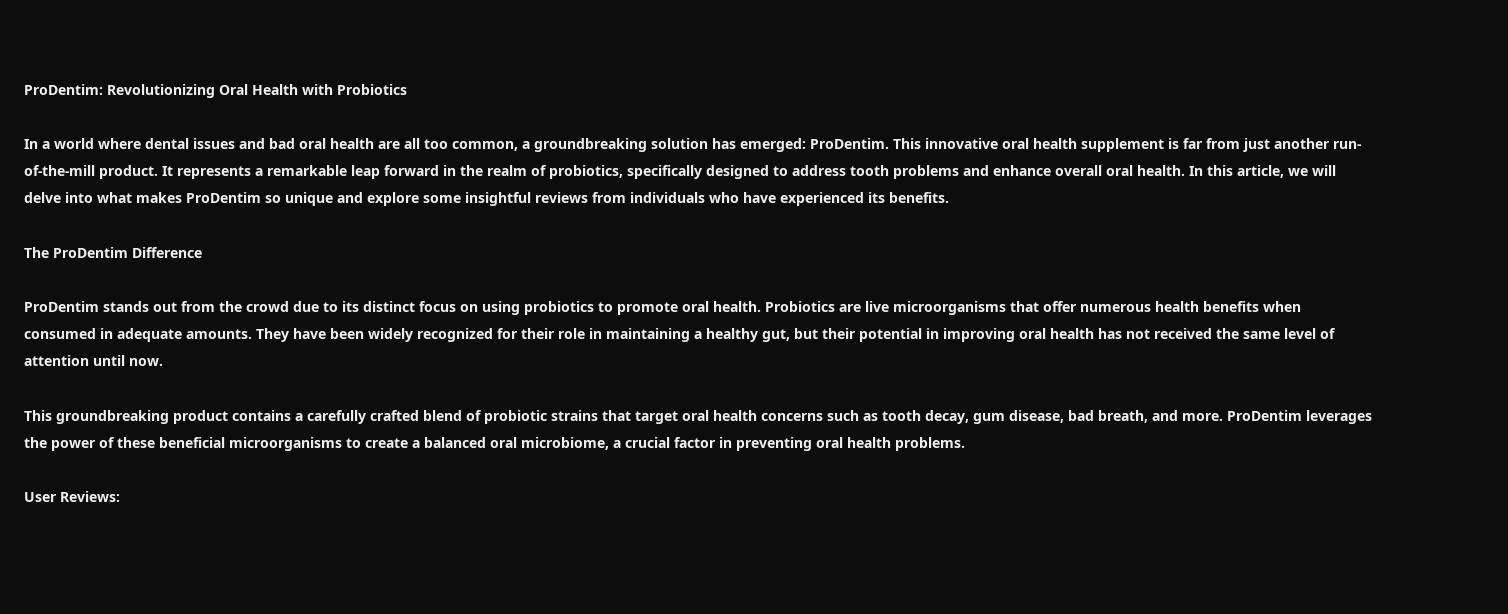ProDentim: Revolutionizing Oral Health with Probiotics

In a world where dental issues and bad oral health are all too common, a groundbreaking solution has emerged: ProDentim. This innovative oral health supplement is far from just another run-of-the-mill product. It represents a remarkable leap forward in the realm of probiotics, specifically designed to address tooth problems and enhance overall oral health. In this article, we will delve into what makes ProDentim so unique and explore some insightful reviews from individuals who have experienced its benefits.

The ProDentim Difference

ProDentim stands out from the crowd due to its distinct focus on using probiotics to promote oral health. Probiotics are live microorganisms that offer numerous health benefits when consumed in adequate amounts. They have been widely recognized for their role in maintaining a healthy gut, but their potential in improving oral health has not received the same level of attention until now.

This groundbreaking product contains a carefully crafted blend of probiotic strains that target oral health concerns such as tooth decay, gum disease, bad breath, and more. ProDentim leverages the power of these beneficial microorganisms to create a balanced oral microbiome, a crucial factor in preventing oral health problems.

User Reviews: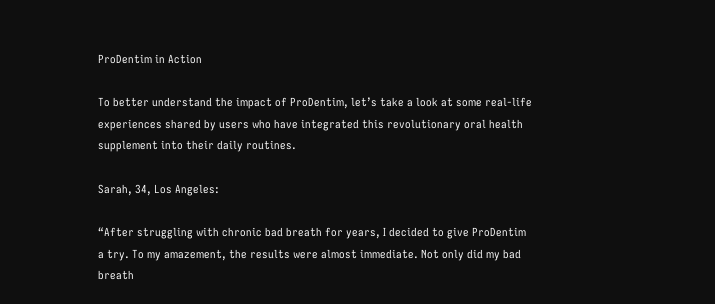ProDentim in Action

To better understand the impact of ProDentim, let’s take a look at some real-life experiences shared by users who have integrated this revolutionary oral health supplement into their daily routines.

Sarah, 34, Los Angeles:

“After struggling with chronic bad breath for years, I decided to give ProDentim a try. To my amazement, the results were almost immediate. Not only did my bad breath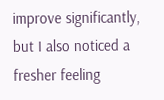improve significantly, but I also noticed a fresher feeling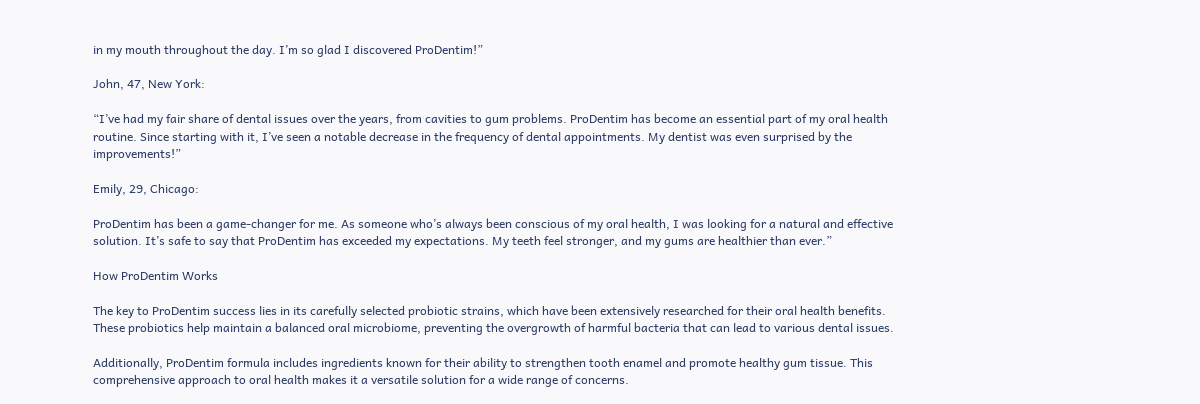in my mouth throughout the day. I’m so glad I discovered ProDentim!”

John, 47, New York:

“I’ve had my fair share of dental issues over the years, from cavities to gum problems. ProDentim has become an essential part of my oral health routine. Since starting with it, I’ve seen a notable decrease in the frequency of dental appointments. My dentist was even surprised by the improvements!”

Emily, 29, Chicago:

ProDentim has been a game-changer for me. As someone who’s always been conscious of my oral health, I was looking for a natural and effective solution. It’s safe to say that ProDentim has exceeded my expectations. My teeth feel stronger, and my gums are healthier than ever.”

How ProDentim Works

The key to ProDentim success lies in its carefully selected probiotic strains, which have been extensively researched for their oral health benefits. These probiotics help maintain a balanced oral microbiome, preventing the overgrowth of harmful bacteria that can lead to various dental issues.

Additionally, ProDentim formula includes ingredients known for their ability to strengthen tooth enamel and promote healthy gum tissue. This comprehensive approach to oral health makes it a versatile solution for a wide range of concerns.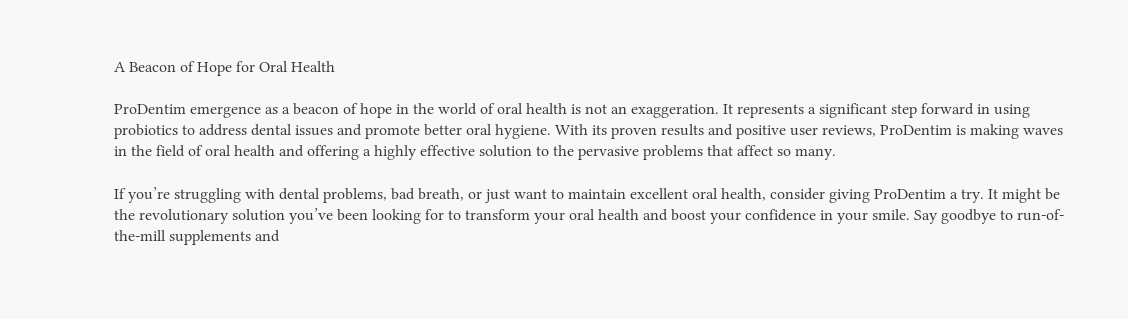A Beacon of Hope for Oral Health

ProDentim emergence as a beacon of hope in the world of oral health is not an exaggeration. It represents a significant step forward in using probiotics to address dental issues and promote better oral hygiene. With its proven results and positive user reviews, ProDentim is making waves in the field of oral health and offering a highly effective solution to the pervasive problems that affect so many.

If you’re struggling with dental problems, bad breath, or just want to maintain excellent oral health, consider giving ProDentim a try. It might be the revolutionary solution you’ve been looking for to transform your oral health and boost your confidence in your smile. Say goodbye to run-of-the-mill supplements and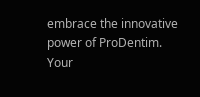embrace the innovative power of ProDentim. Your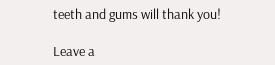teeth and gums will thank you!

Leave a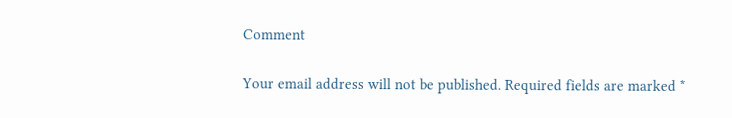Comment

Your email address will not be published. Required fields are marked *